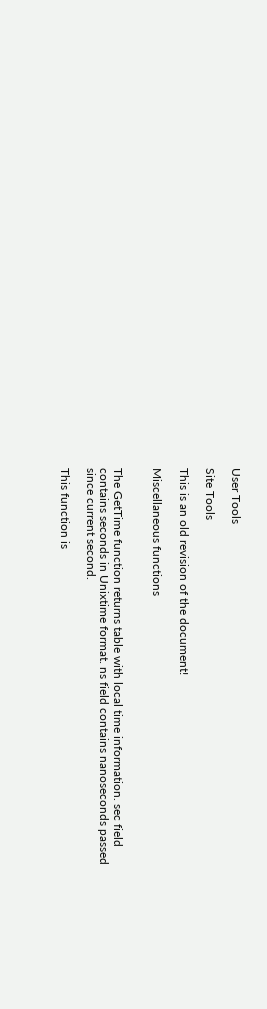User Tools

Site Tools

This is an old revision of the document!

Miscellaneous functions


The GetTime function returns table with local time information. sec field contains seconds in Unixtime format. ns field contains nanoseconds passed since current second.

This function is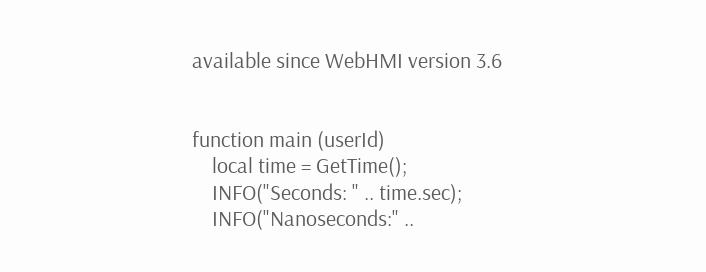available since WebHMI version 3.6


function main (userId)
    local time = GetTime();
    INFO("Seconds: " .. time.sec);
    INFO("Nanoseconds:" ..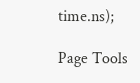time.ns);

Page Tools